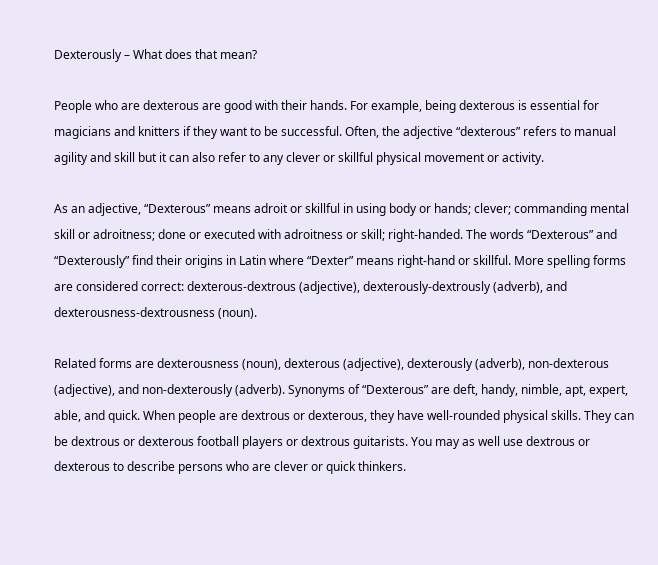Dexterously – What does that mean?

People who are dexterous are good with their hands. For example, being dexterous is essential for magicians and knitters if they want to be successful. Often, the adjective “dexterous” refers to manual agility and skill but it can also refer to any clever or skillful physical movement or activity.

As an adjective, “Dexterous” means adroit or skillful in using body or hands; clever; commanding mental skill or adroitness; done or executed with adroitness or skill; right-handed. The words “Dexterous” and “Dexterously” find their origins in Latin where “Dexter” means right-hand or skillful. More spelling forms are considered correct: dexterous-dextrous (adjective), dexterously-dextrously (adverb), and dexterousness-dextrousness (noun).

Related forms are dexterousness (noun), dexterous (adjective), dexterously (adverb), non-dexterous (adjective), and non-dexterously (adverb). Synonyms of “Dexterous” are deft, handy, nimble, apt, expert, able, and quick. When people are dextrous or dexterous, they have well-rounded physical skills. They can be dextrous or dexterous football players or dextrous guitarists. You may as well use dextrous or dexterous to describe persons who are clever or quick thinkers.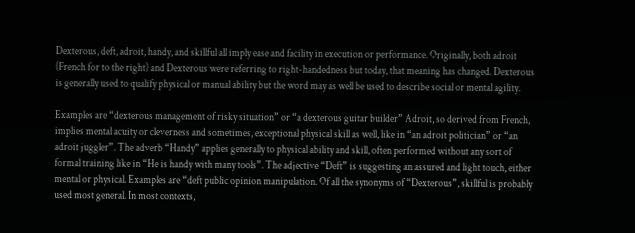Dexterous, deft, adroit, handy, and skillful all imply ease and facility in execution or performance. Originally, both adroit (French for to the right) and Dexterous were referring to right-handedness but today, that meaning has changed. Dexterous is generally used to qualify physical or manual ability but the word may as well be used to describe social or mental agility.

Examples are “dexterous management of risky situation” or “a dexterous guitar builder” Adroit, so derived from French, implies mental acuity or cleverness and sometimes, exceptional physical skill as well, like in “an adroit politician” or “an adroit juggler”. The adverb “Handy” applies generally to physical ability and skill, often performed without any sort of formal training like in “He is handy with many tools”. The adjective “Deft” is suggesting an assured and light touch, either mental or physical. Examples are “deft public opinion manipulation. Of all the synonyms of “Dexterous”, skillful is probably used most general. In most contexts,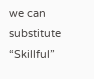we can substitute “Skillful”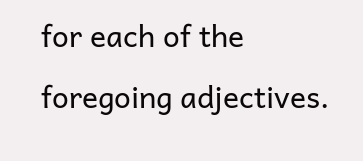for each of the foregoing adjectives.